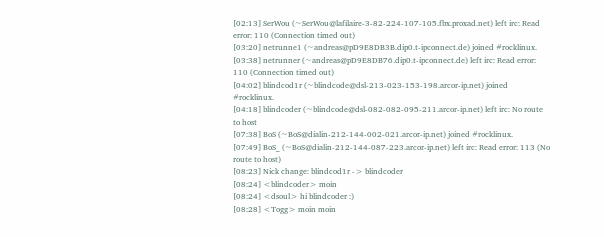[02:13] SerWou (~SerWou@lafilaire-3-82-224-107-105.fbx.proxad.net) left irc: Read error: 110 (Connection timed out)
[03:20] netrunne1 (~andreas@pD9E8DB3B.dip0.t-ipconnect.de) joined #rocklinux.
[03:38] netrunner (~andreas@pD9E8DB76.dip0.t-ipconnect.de) left irc: Read error: 110 (Connection timed out)
[04:02] blindcod1r (~blindcode@dsl-213-023-153-198.arcor-ip.net) joined #rocklinux.
[04:18] blindcoder (~blindcode@dsl-082-082-095-211.arcor-ip.net) left irc: No route to host
[07:38] BoS (~BoS@dialin-212-144-002-021.arcor-ip.net) joined #rocklinux.
[07:49] BoS_ (~BoS@dialin-212-144-087-223.arcor-ip.net) left irc: Read error: 113 (No route to host)
[08:23] Nick change: blindcod1r -> blindcoder
[08:24] <blindcoder> moin
[08:24] <dsoul> hi blindcoder :)
[08:28] <Togg> moin moin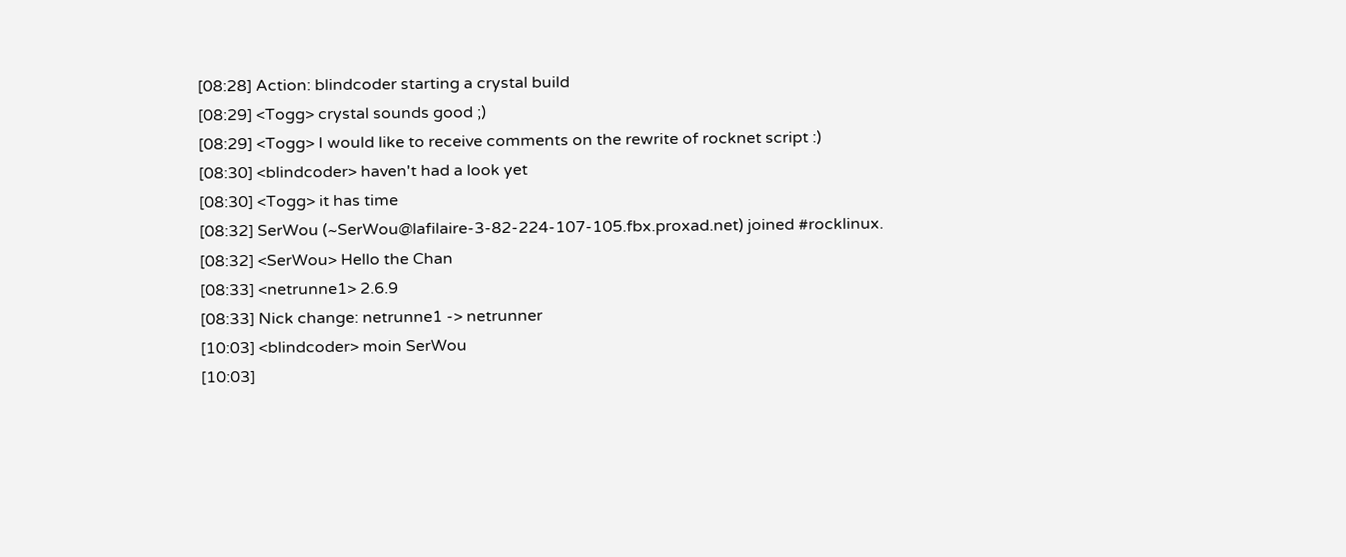[08:28] Action: blindcoder starting a crystal build
[08:29] <Togg> crystal sounds good ;)
[08:29] <Togg> I would like to receive comments on the rewrite of rocknet script :)
[08:30] <blindcoder> haven't had a look yet
[08:30] <Togg> it has time
[08:32] SerWou (~SerWou@lafilaire-3-82-224-107-105.fbx.proxad.net) joined #rocklinux.
[08:32] <SerWou> Hello the Chan
[08:33] <netrunne1> 2.6.9
[08:33] Nick change: netrunne1 -> netrunner
[10:03] <blindcoder> moin SerWou
[10:03]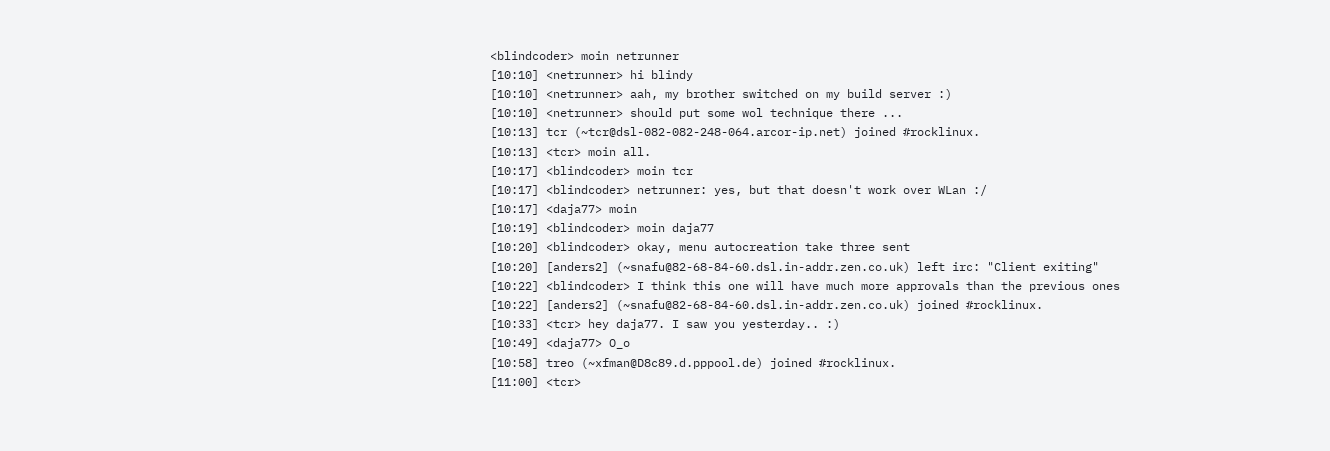<blindcoder> moin netrunner
[10:10] <netrunner> hi blindy
[10:10] <netrunner> aah, my brother switched on my build server :)
[10:10] <netrunner> should put some wol technique there ...
[10:13] tcr (~tcr@dsl-082-082-248-064.arcor-ip.net) joined #rocklinux.
[10:13] <tcr> moin all.
[10:17] <blindcoder> moin tcr
[10:17] <blindcoder> netrunner: yes, but that doesn't work over WLan :/
[10:17] <daja77> moin
[10:19] <blindcoder> moin daja77
[10:20] <blindcoder> okay, menu autocreation take three sent
[10:20] [anders2] (~snafu@82-68-84-60.dsl.in-addr.zen.co.uk) left irc: "Client exiting"
[10:22] <blindcoder> I think this one will have much more approvals than the previous ones
[10:22] [anders2] (~snafu@82-68-84-60.dsl.in-addr.zen.co.uk) joined #rocklinux.
[10:33] <tcr> hey daja77. I saw you yesterday.. :)
[10:49] <daja77> O_o
[10:58] treo (~xfman@D8c89.d.pppool.de) joined #rocklinux.
[11:00] <tcr>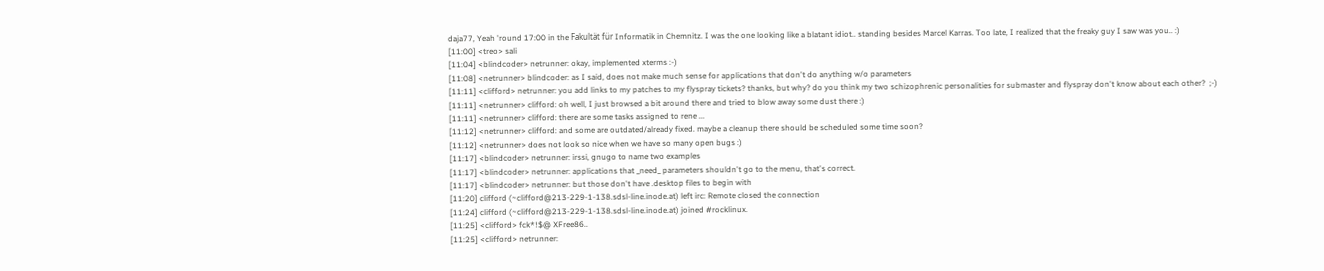daja77, Yeah 'round 17:00 in the Fakultät für Informatik in Chemnitz. I was the one looking like a blatant idiot.. standing besides Marcel Karras. Too late, I realized that the freaky guy I saw was you.. :)
[11:00] <treo> sali
[11:04] <blindcoder> netrunner: okay, implemented xterms :-)
[11:08] <netrunner> blindcoder: as I said, does not make much sense for applications that don't do anything w/o parameters
[11:11] <clifford> netrunner: you add links to my patches to my flyspray tickets? thanks, but why? do you think my two schizophrenic personalities for submaster and flyspray don't know about each other?  ;-)
[11:11] <netrunner> clifford: oh well, I just browsed a bit around there and tried to blow away some dust there :)
[11:11] <netrunner> clifford: there are some tasks assigned to rene ...
[11:12] <netrunner> clifford: and some are outdated/already fixed. maybe a cleanup there should be scheduled some time soon?
[11:12] <netrunner> does not look so nice when we have so many open bugs :)
[11:17] <blindcoder> netrunner: irssi, gnugo to name two examples
[11:17] <blindcoder> netrunner: applications that _need_ parameters shouldn't go to the menu, that's correct.
[11:17] <blindcoder> netrunner: but those don't have .desktop files to begin with
[11:20] clifford (~clifford@213-229-1-138.sdsl-line.inode.at) left irc: Remote closed the connection
[11:24] clifford (~clifford@213-229-1-138.sdsl-line.inode.at) joined #rocklinux.
[11:25] <clifford> fck*!$@ XFree86..
[11:25] <clifford> netrunner: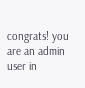congrats! you are an admin user in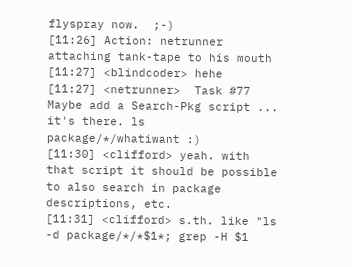flyspray now.  ;-)
[11:26] Action: netrunner attaching tank-tape to his mouth
[11:27] <blindcoder> hehe
[11:27] <netrunner>  Task #77    Maybe add a Search-Pkg script ... it's there. ls package/*/whatiwant :)
[11:30] <clifford> yeah. with that script it should be possible to also search in package descriptions, etc.
[11:31] <clifford> s.th. like "ls -d package/*/*$1*; grep -H $1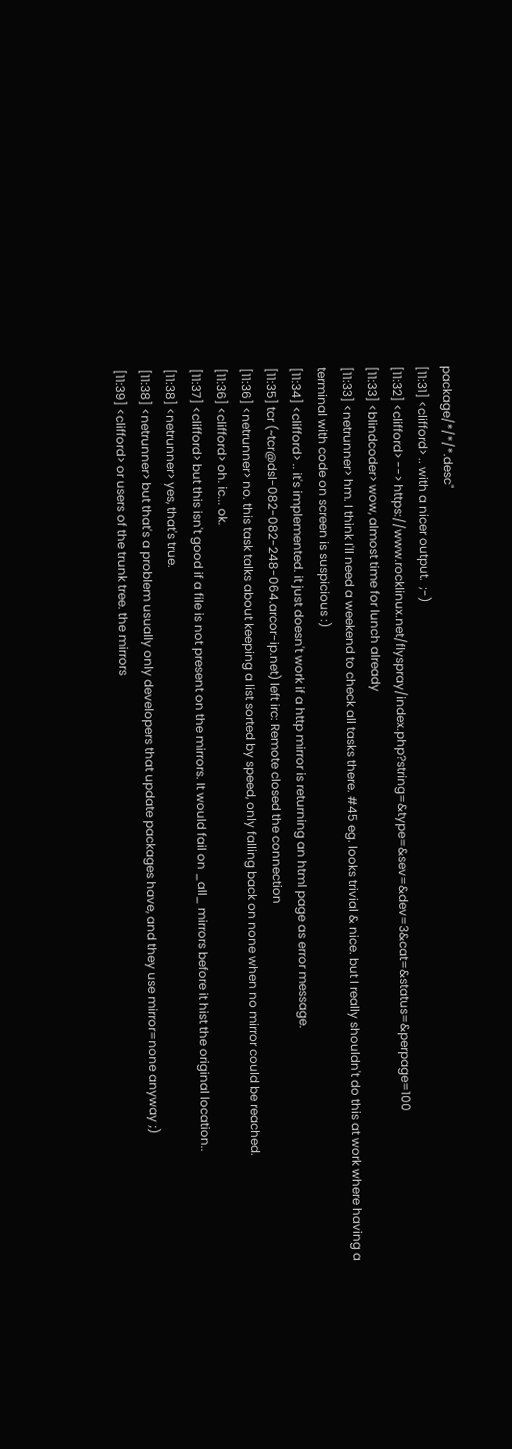package/*/*/*.desc"
[11:31] <clifford> .. with a nicer output.  ;-)
[11:32] <clifford> --> https://www.rocklinux.net/flyspray/index.php?string=&type=&sev=&dev=3&cat=&status=&perpage=100
[11:33] <blindcoder> wow, almost time for lunch already
[11:33] <netrunner> hm. I think I'll need a weekend to check all tasks there. #45 eg. looks trivial & nice. but I really shouldn't do this at work where having a terminal with code on screen is suspicious :)
[11:34] <clifford> .. it's implemented. it just doesn't work if a http mirror is returning an html page as error message.
[11:35] tcr (~tcr@dsl-082-082-248-064.arcor-ip.net) left irc: Remote closed the connection
[11:36] <netrunner> no. this task talks about keeping a list sorted by speed, only falling back on none when no mirror could be reached.
[11:36] <clifford> oh. ic... ok.
[11:37] <clifford> but this isn't good if a file is not present on the mirrors. It would fail on _all_ mirrors before it hist the original location..
[11:38] <netrunner> yes, that's true.
[11:38] <netrunner> but that's a problem usually only developers that update packages have, and they use mirror=none anyway ;)
[11:39] <clifford> or users of the trunk tree. the mirrors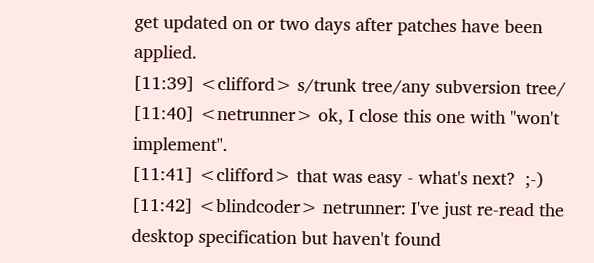get updated on or two days after patches have been applied.
[11:39] <clifford> s/trunk tree/any subversion tree/
[11:40] <netrunner> ok, I close this one with "won't implement".
[11:41] <clifford> that was easy - what's next?  ;-)
[11:42] <blindcoder> netrunner: I've just re-read the desktop specification but haven't found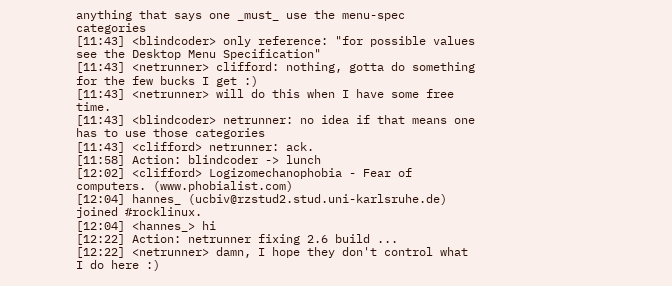anything that says one _must_ use the menu-spec categories
[11:43] <blindcoder> only reference: "for possible values see the Desktop Menu Specification"
[11:43] <netrunner> clifford: nothing, gotta do something for the few bucks I get :)
[11:43] <netrunner> will do this when I have some free time.
[11:43] <blindcoder> netrunner: no idea if that means one has to use those categories
[11:43] <clifford> netrunner: ack.
[11:58] Action: blindcoder -> lunch
[12:02] <clifford> Logizomechanophobia - Fear of computers. (www.phobialist.com)
[12:04] hannes_ (ucbiv@rzstud2.stud.uni-karlsruhe.de) joined #rocklinux.
[12:04] <hannes_> hi
[12:22] Action: netrunner fixing 2.6 build ...
[12:22] <netrunner> damn, I hope they don't control what I do here :)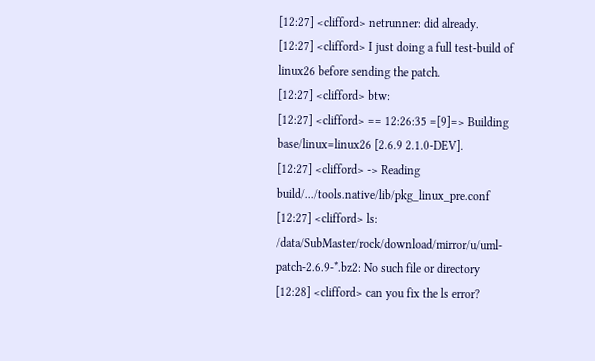[12:27] <clifford> netrunner: did already.
[12:27] <clifford> I just doing a full test-build of linux26 before sending the patch.
[12:27] <clifford> btw:
[12:27] <clifford> == 12:26:35 =[9]=> Building base/linux=linux26 [2.6.9 2.1.0-DEV].
[12:27] <clifford> -> Reading build/.../tools.native/lib/pkg_linux_pre.conf
[12:27] <clifford> ls: /data/SubMaster/rock/download/mirror/u/uml-patch-2.6.9-*.bz2: No such file or directory
[12:28] <clifford> can you fix the ls error?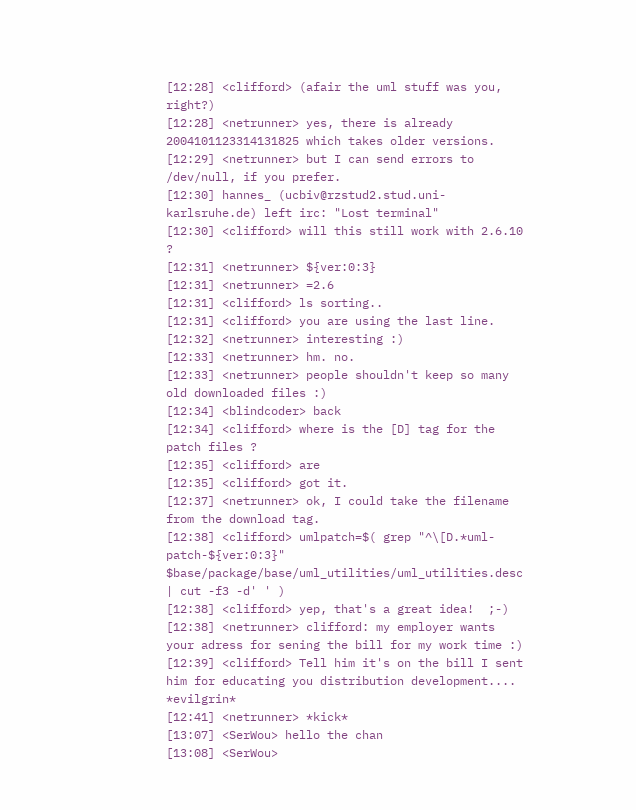[12:28] <clifford> (afair the uml stuff was you, right?)
[12:28] <netrunner> yes, there is already 2004101123314131825 which takes older versions.
[12:29] <netrunner> but I can send errors to /dev/null, if you prefer.
[12:30] hannes_ (ucbiv@rzstud2.stud.uni-karlsruhe.de) left irc: "Lost terminal"
[12:30] <clifford> will this still work with 2.6.10 ?
[12:31] <netrunner> ${ver:0:3}
[12:31] <netrunner> =2.6
[12:31] <clifford> ls sorting..
[12:31] <clifford> you are using the last line.
[12:32] <netrunner> interesting :)
[12:33] <netrunner> hm. no.
[12:33] <netrunner> people shouldn't keep so many old downloaded files :)
[12:34] <blindcoder> back
[12:34] <clifford> where is the [D] tag for the patch files ?
[12:35] <clifford> are
[12:35] <clifford> got it.
[12:37] <netrunner> ok, I could take the filename from the download tag.
[12:38] <clifford> umlpatch=$( grep "^\[D.*uml-patch-${ver:0:3}" $base/package/base/uml_utilities/uml_utilities.desc | cut -f3 -d' ' )
[12:38] <clifford> yep, that's a great idea!  ;-)
[12:38] <netrunner> clifford: my employer wants your adress for sening the bill for my work time :)
[12:39] <clifford> Tell him it's on the bill I sent him for educating you distribution development.... *evilgrin*
[12:41] <netrunner> *kick*
[13:07] <SerWou> hello the chan
[13:08] <SerWou>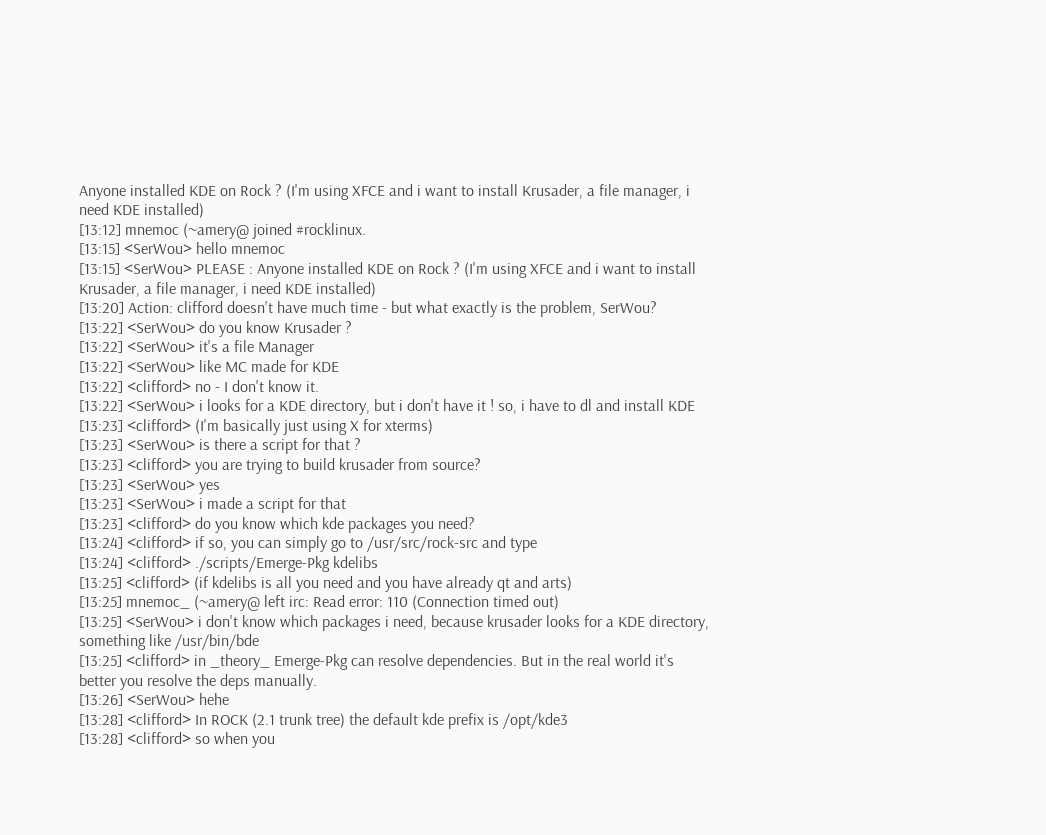Anyone installed KDE on Rock ? (I'm using XFCE and i want to install Krusader, a file manager, i need KDE installed)
[13:12] mnemoc (~amery@ joined #rocklinux.
[13:15] <SerWou> hello mnemoc
[13:15] <SerWou> PLEASE : Anyone installed KDE on Rock ? (I'm using XFCE and i want to install Krusader, a file manager, i need KDE installed)
[13:20] Action: clifford doesn't have much time - but what exactly is the problem, SerWou?
[13:22] <SerWou> do you know Krusader ?
[13:22] <SerWou> it's a file Manager
[13:22] <SerWou> like MC made for KDE
[13:22] <clifford> no - I don't know it.
[13:22] <SerWou> i looks for a KDE directory, but i don't have it ! so, i have to dl and install KDE
[13:23] <clifford> (I'm basically just using X for xterms)
[13:23] <SerWou> is there a script for that ?
[13:23] <clifford> you are trying to build krusader from source?
[13:23] <SerWou> yes
[13:23] <SerWou> i made a script for that
[13:23] <clifford> do you know which kde packages you need?
[13:24] <clifford> if so, you can simply go to /usr/src/rock-src and type
[13:24] <clifford> ./scripts/Emerge-Pkg kdelibs
[13:25] <clifford> (if kdelibs is all you need and you have already qt and arts)
[13:25] mnemoc_ (~amery@ left irc: Read error: 110 (Connection timed out)
[13:25] <SerWou> i don't know which packages i need, because krusader looks for a KDE directory, something like /usr/bin/bde
[13:25] <clifford> in _theory_ Emerge-Pkg can resolve dependencies. But in the real world it's better you resolve the deps manually.
[13:26] <SerWou> hehe
[13:28] <clifford> In ROCK (2.1 trunk tree) the default kde prefix is /opt/kde3
[13:28] <clifford> so when you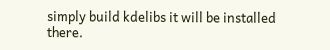simply build kdelibs it will be installed there.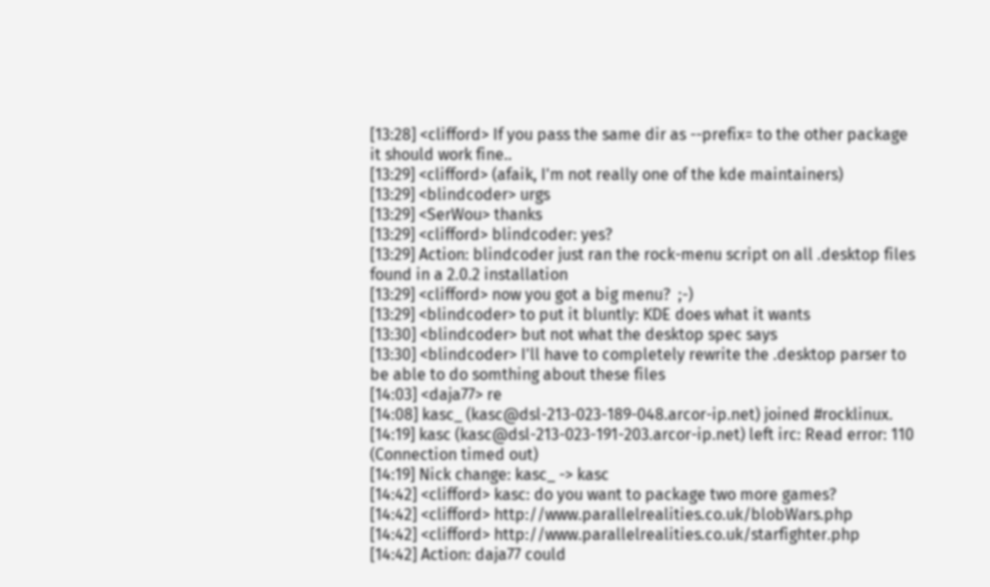[13:28] <clifford> If you pass the same dir as --prefix= to the other package it should work fine..
[13:29] <clifford> (afaik, I'm not really one of the kde maintainers)
[13:29] <blindcoder> urgs
[13:29] <SerWou> thanks
[13:29] <clifford> blindcoder: yes?
[13:29] Action: blindcoder just ran the rock-menu script on all .desktop files found in a 2.0.2 installation
[13:29] <clifford> now you got a big menu?  ;-)
[13:29] <blindcoder> to put it bluntly: KDE does what it wants
[13:30] <blindcoder> but not what the desktop spec says
[13:30] <blindcoder> I'll have to completely rewrite the .desktop parser to be able to do somthing about these files
[14:03] <daja77> re
[14:08] kasc_ (kasc@dsl-213-023-189-048.arcor-ip.net) joined #rocklinux.
[14:19] kasc (kasc@dsl-213-023-191-203.arcor-ip.net) left irc: Read error: 110 (Connection timed out)
[14:19] Nick change: kasc_ -> kasc
[14:42] <clifford> kasc: do you want to package two more games?
[14:42] <clifford> http://www.parallelrealities.co.uk/blobWars.php
[14:42] <clifford> http://www.parallelrealities.co.uk/starfighter.php
[14:42] Action: daja77 could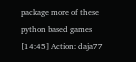package more of these python based games
[14:45] Action: daja77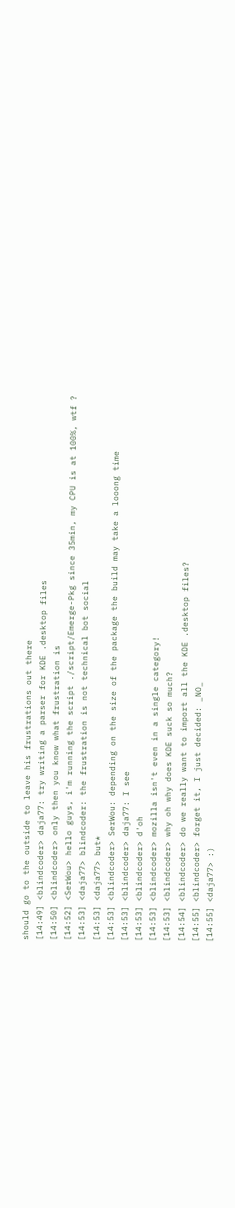should go to the outside to leave his frustrations out there
[14:49] <blindcoder> daja77: try writing a parser for KDE .desktop files
[14:50] <blindcoder> only then you know what frustration is
[14:52] <SerWou> hello guys, i'm running the script ./script/Emerge-Pkg since 35min, my CPU is at 100%, wtf ?
[14:53] <daja77> blindcoder: the frustration is not technical bot social
[14:53] <daja77> but*
[14:53] <blindcoder> SerWou: depending on the size of the package the build may take a looong time
[14:53] <blindcoder> daja77: I see
[14:53] <blindcoder> d'oh
[14:53] <blindcoder> mozilla isn't even in a single category!
[14:53] <blindcoder> why oh why does KDE suck so much?
[14:54] <blindcoder> do we really want to import all the KDE .desktop files?
[14:55] <blindcoder> forget it, I just decided: _NO_
[14:55] <daja77> :)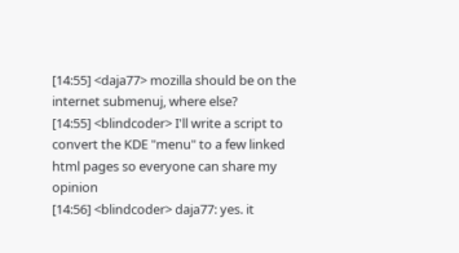[14:55] <daja77> mozilla should be on the internet submenuj, where else?
[14:55] <blindcoder> I'll write a script to convert the KDE "menu" to a few linked html pages so everyone can share my opinion
[14:56] <blindcoder> daja77: yes. it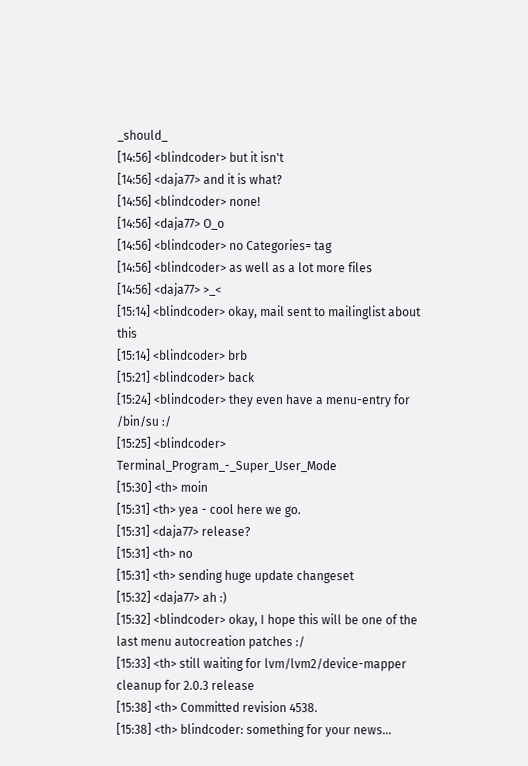_should_
[14:56] <blindcoder> but it isn't
[14:56] <daja77> and it is what?
[14:56] <blindcoder> none!
[14:56] <daja77> O_o
[14:56] <blindcoder> no Categories= tag
[14:56] <blindcoder> as well as a lot more files
[14:56] <daja77> >_<
[15:14] <blindcoder> okay, mail sent to mailinglist about this
[15:14] <blindcoder> brb
[15:21] <blindcoder> back
[15:24] <blindcoder> they even have a menu-entry for /bin/su :/
[15:25] <blindcoder> Terminal_Program_-_Super_User_Mode
[15:30] <th> moin
[15:31] <th> yea - cool here we go.
[15:31] <daja77> release?
[15:31] <th> no
[15:31] <th> sending huge update changeset
[15:32] <daja77> ah :)
[15:32] <blindcoder> okay, I hope this will be one of the last menu autocreation patches :/
[15:33] <th> still waiting for lvm/lvm2/device-mapper cleanup for 2.0.3 release
[15:38] <th> Committed revision 4538.
[15:38] <th> blindcoder: something for your news...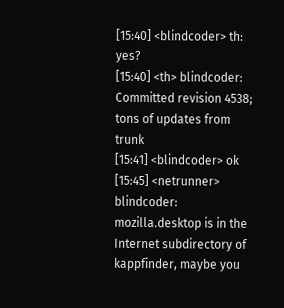[15:40] <blindcoder> th: yes?
[15:40] <th> blindcoder: Committed revision 4538; tons of updates from trunk
[15:41] <blindcoder> ok
[15:45] <netrunner> blindcoder: mozilla.desktop is in the Internet subdirectory of kappfinder, maybe you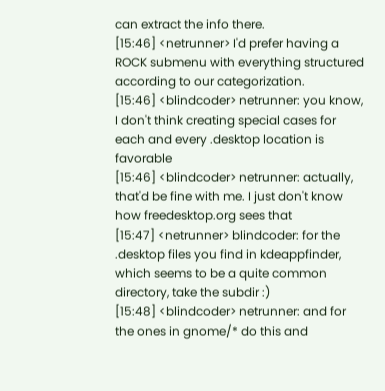can extract the info there.
[15:46] <netrunner> I'd prefer having a ROCK submenu with everything structured according to our categorization.
[15:46] <blindcoder> netrunner: you know, I don't think creating special cases for each and every .desktop location is favorable
[15:46] <blindcoder> netrunner: actually, that'd be fine with me. I just don't know how freedesktop.org sees that
[15:47] <netrunner> blindcoder: for the .desktop files you find in kdeappfinder, which seems to be a quite common directory, take the subdir :)
[15:48] <blindcoder> netrunner: and for the ones in gnome/* do this and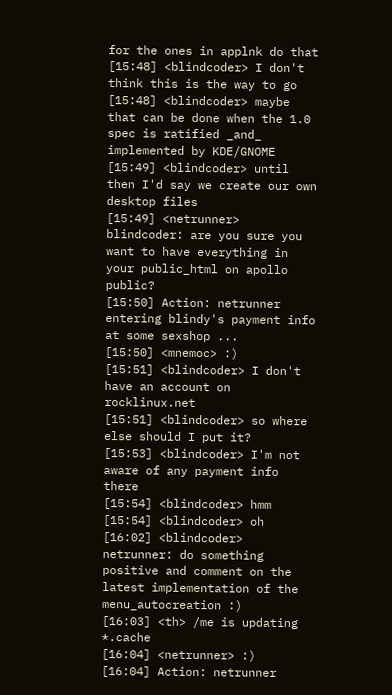for the ones in applnk do that
[15:48] <blindcoder> I don't think this is the way to go
[15:48] <blindcoder> maybe that can be done when the 1.0 spec is ratified _and_ implemented by KDE/GNOME
[15:49] <blindcoder> until then I'd say we create our own desktop files
[15:49] <netrunner> blindcoder: are you sure you want to have everything in your public_html on apollo public?
[15:50] Action: netrunner entering blindy's payment info at some sexshop ...
[15:50] <mnemoc> :)
[15:51] <blindcoder> I don't have an account on rocklinux.net
[15:51] <blindcoder> so where else should I put it?
[15:53] <blindcoder> I'm not aware of any payment info there
[15:54] <blindcoder> hmm
[15:54] <blindcoder> oh
[16:02] <blindcoder> netrunner: do something positive and comment on the latest implementation of the menu_autocreation :)
[16:03] <th> /me is updating *.cache
[16:04] <netrunner> :)
[16:04] Action: netrunner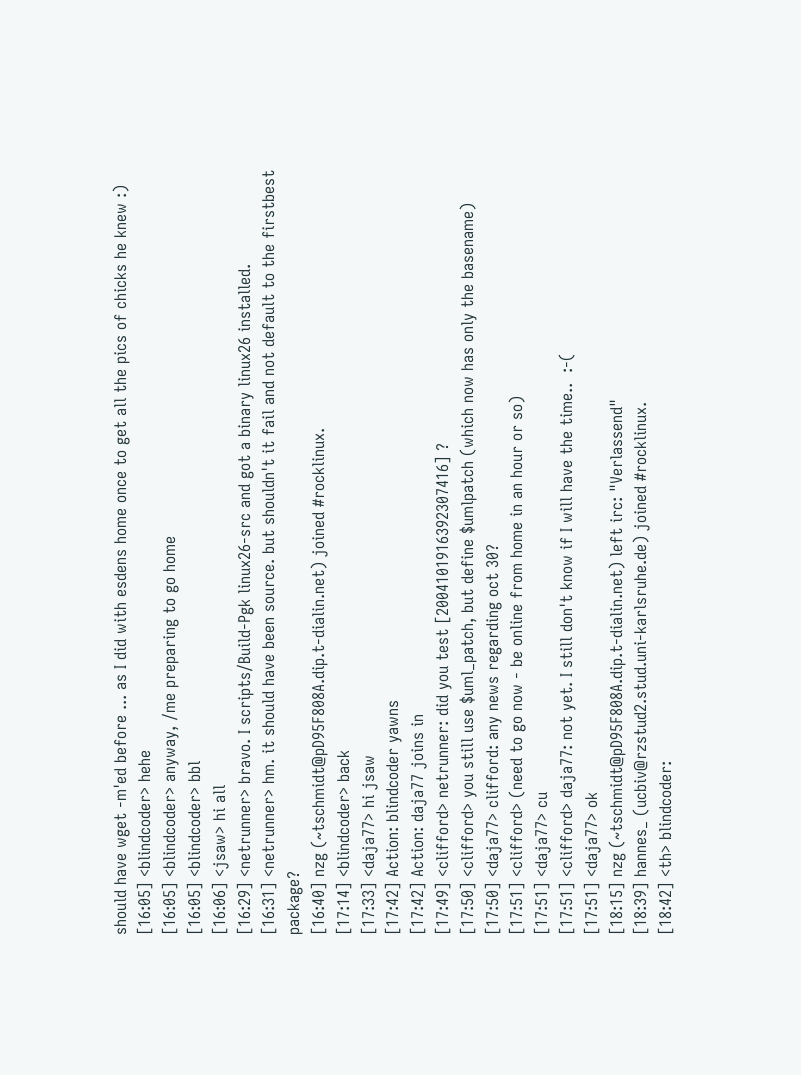should have wget -m'ed before ... as I did with esdens home once to get all the pics of chicks he knew :)
[16:05] <blindcoder> hehe
[16:05] <blindcoder> anyway, /me preparing to go home
[16:05] <blindcoder> bbl
[16:06] <jsaw> hi all
[16:29] <netrunner> bravo. I scripts/Build-Pgk linux26-src and got a binary linux26 installed.
[16:31] <netrunner> hm. it should have been source. but shouldn't it fail and not default to the firstbest package?
[16:40] nzg (~tschmidt@pD95F808A.dip.t-dialin.net) joined #rocklinux.
[17:14] <blindcoder> back
[17:33] <daja77> hi jsaw
[17:42] Action: blindcoder yawns
[17:42] Action: daja77 joins in
[17:49] <clifford> netrunner: did you test [2004101916392307416] ?
[17:50] <clifford> you still use $uml_patch, but define $umlpatch (which now has only the basename)
[17:50] <daja77> clifford: any news regarding oct 30?
[17:51] <clifford> (need to go now - be online from home in an hour or so)
[17:51] <daja77> cu
[17:51] <clifford> daja77: not yet. I still don't know if I will have the time..  :-(
[17:51] <daja77> ok
[18:15] nzg (~tschmidt@pD95F808A.dip.t-dialin.net) left irc: "Verlassend"
[18:39] hannes_ (ucbiv@rzstud2.stud.uni-karlsruhe.de) joined #rocklinux.
[18:42] <th> blindcoder: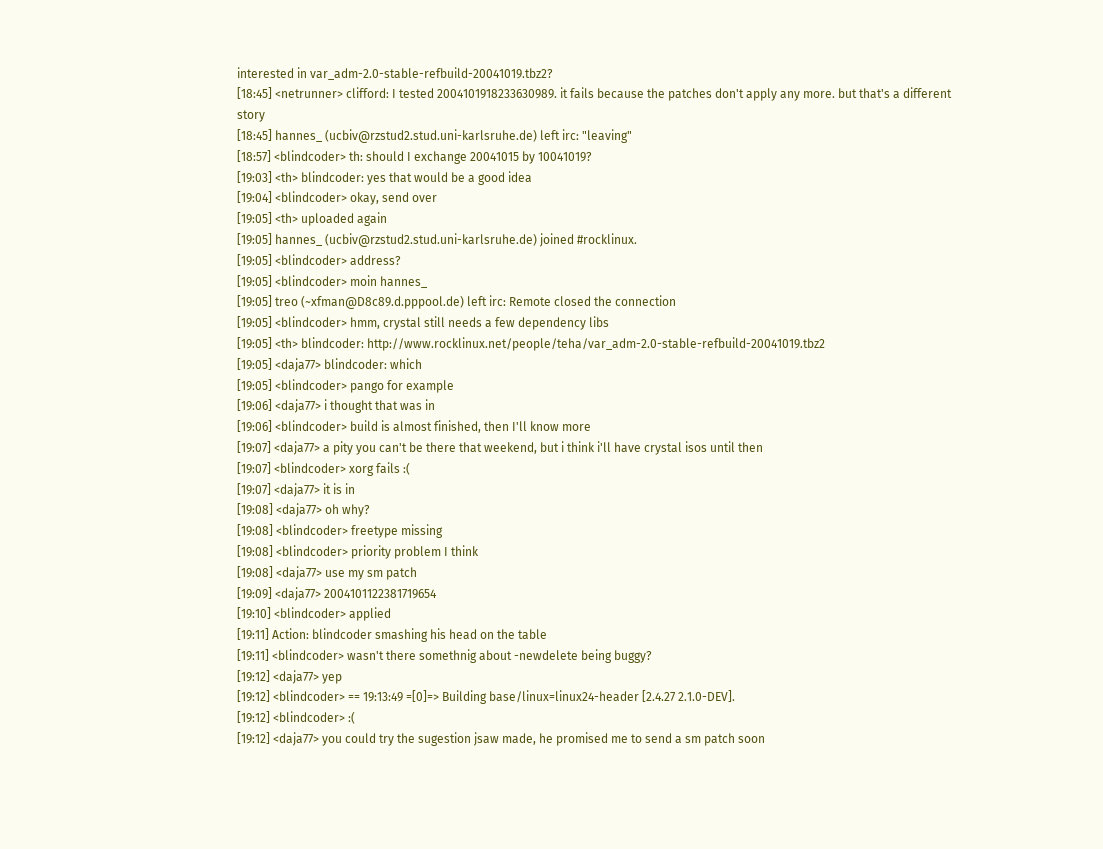interested in var_adm-2.0-stable-refbuild-20041019.tbz2?
[18:45] <netrunner> clifford: I tested 2004101918233630989. it fails because the patches don't apply any more. but that's a different story
[18:45] hannes_ (ucbiv@rzstud2.stud.uni-karlsruhe.de) left irc: "leaving"
[18:57] <blindcoder> th: should I exchange 20041015 by 10041019?
[19:03] <th> blindcoder: yes that would be a good idea
[19:04] <blindcoder> okay, send over
[19:05] <th> uploaded again
[19:05] hannes_ (ucbiv@rzstud2.stud.uni-karlsruhe.de) joined #rocklinux.
[19:05] <blindcoder> address?
[19:05] <blindcoder> moin hannes_
[19:05] treo (~xfman@D8c89.d.pppool.de) left irc: Remote closed the connection
[19:05] <blindcoder> hmm, crystal still needs a few dependency libs
[19:05] <th> blindcoder: http://www.rocklinux.net/people/teha/var_adm-2.0-stable-refbuild-20041019.tbz2
[19:05] <daja77> blindcoder: which
[19:05] <blindcoder> pango for example
[19:06] <daja77> i thought that was in
[19:06] <blindcoder> build is almost finished, then I'll know more
[19:07] <daja77> a pity you can't be there that weekend, but i think i'll have crystal isos until then
[19:07] <blindcoder> xorg fails :(
[19:07] <daja77> it is in
[19:08] <daja77> oh why?
[19:08] <blindcoder> freetype missing
[19:08] <blindcoder> priority problem I think
[19:08] <daja77> use my sm patch
[19:09] <daja77> 2004101122381719654
[19:10] <blindcoder> applied
[19:11] Action: blindcoder smashing his head on the table
[19:11] <blindcoder> wasn't there somethnig about -newdelete being buggy?
[19:12] <daja77> yep
[19:12] <blindcoder> == 19:13:49 =[0]=> Building base/linux=linux24-header [2.4.27 2.1.0-DEV].
[19:12] <blindcoder> :(
[19:12] <daja77> you could try the sugestion jsaw made, he promised me to send a sm patch soon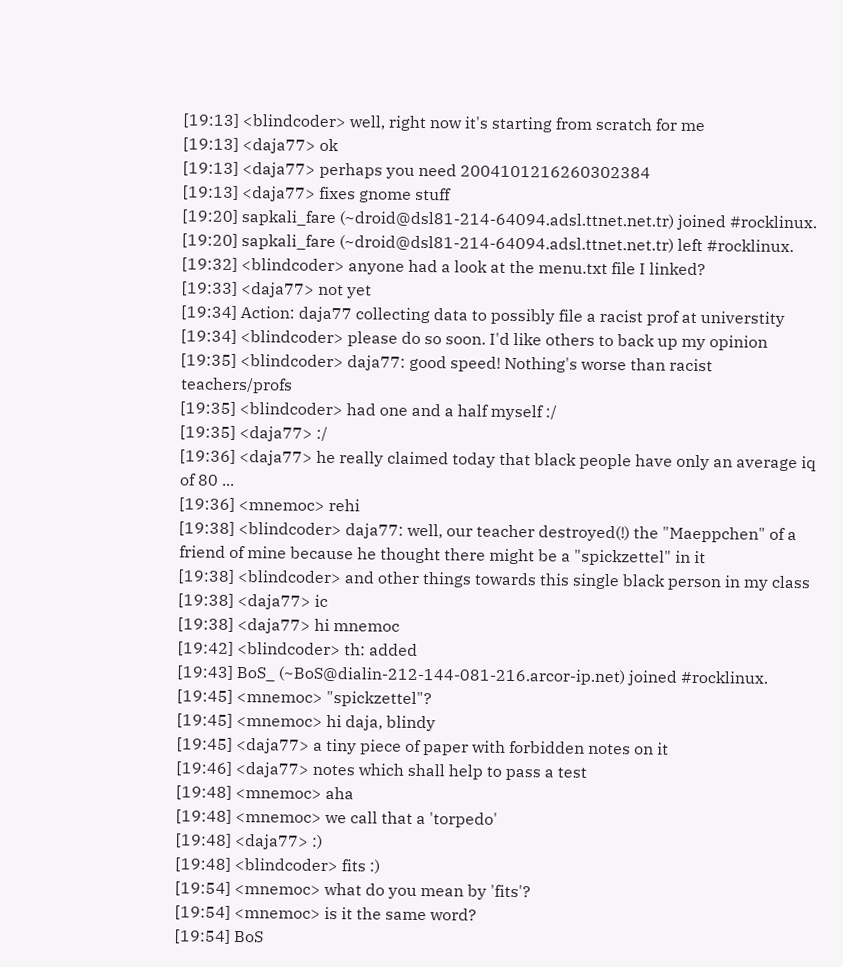[19:13] <blindcoder> well, right now it's starting from scratch for me
[19:13] <daja77> ok
[19:13] <daja77> perhaps you need 2004101216260302384
[19:13] <daja77> fixes gnome stuff
[19:20] sapkali_fare (~droid@dsl81-214-64094.adsl.ttnet.net.tr) joined #rocklinux.
[19:20] sapkali_fare (~droid@dsl81-214-64094.adsl.ttnet.net.tr) left #rocklinux.
[19:32] <blindcoder> anyone had a look at the menu.txt file I linked?
[19:33] <daja77> not yet
[19:34] Action: daja77 collecting data to possibly file a racist prof at universtity
[19:34] <blindcoder> please do so soon. I'd like others to back up my opinion
[19:35] <blindcoder> daja77: good speed! Nothing's worse than racist teachers/profs
[19:35] <blindcoder> had one and a half myself :/
[19:35] <daja77> :/
[19:36] <daja77> he really claimed today that black people have only an average iq of 80 ...
[19:36] <mnemoc> rehi
[19:38] <blindcoder> daja77: well, our teacher destroyed(!) the "Maeppchen" of a friend of mine because he thought there might be a "spickzettel" in it
[19:38] <blindcoder> and other things towards this single black person in my class
[19:38] <daja77> ic
[19:38] <daja77> hi mnemoc
[19:42] <blindcoder> th: added
[19:43] BoS_ (~BoS@dialin-212-144-081-216.arcor-ip.net) joined #rocklinux.
[19:45] <mnemoc> "spickzettel"?
[19:45] <mnemoc> hi daja, blindy
[19:45] <daja77> a tiny piece of paper with forbidden notes on it
[19:46] <daja77> notes which shall help to pass a test
[19:48] <mnemoc> aha
[19:48] <mnemoc> we call that a 'torpedo'
[19:48] <daja77> :)
[19:48] <blindcoder> fits :)
[19:54] <mnemoc> what do you mean by 'fits'?
[19:54] <mnemoc> is it the same word?
[19:54] BoS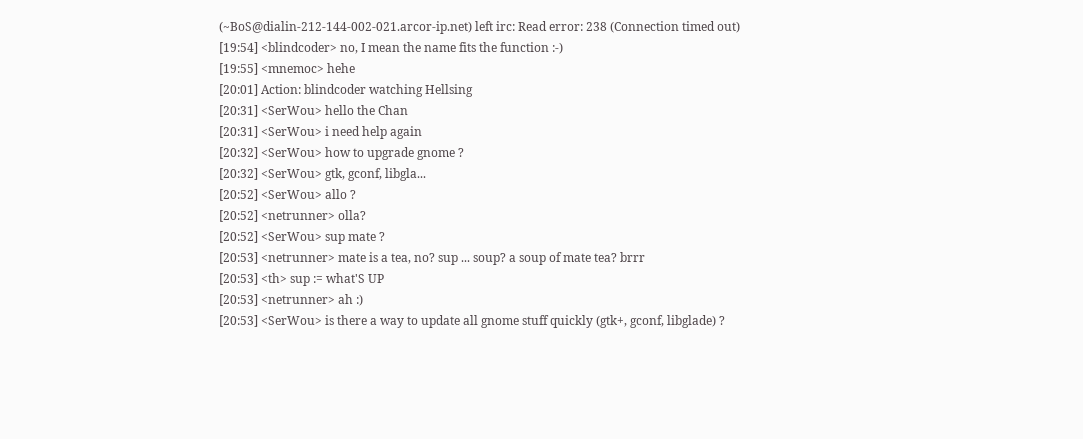(~BoS@dialin-212-144-002-021.arcor-ip.net) left irc: Read error: 238 (Connection timed out)
[19:54] <blindcoder> no, I mean the name fits the function :-)
[19:55] <mnemoc> hehe
[20:01] Action: blindcoder watching Hellsing
[20:31] <SerWou> hello the Chan
[20:31] <SerWou> i need help again
[20:32] <SerWou> how to upgrade gnome ?
[20:32] <SerWou> gtk, gconf, libgla...
[20:52] <SerWou> allo ?
[20:52] <netrunner> olla?
[20:52] <SerWou> sup mate ?
[20:53] <netrunner> mate is a tea, no? sup ... soup? a soup of mate tea? brrr
[20:53] <th> sup := what'S UP
[20:53] <netrunner> ah :)
[20:53] <SerWou> is there a way to update all gnome stuff quickly (gtk+, gconf, libglade) ?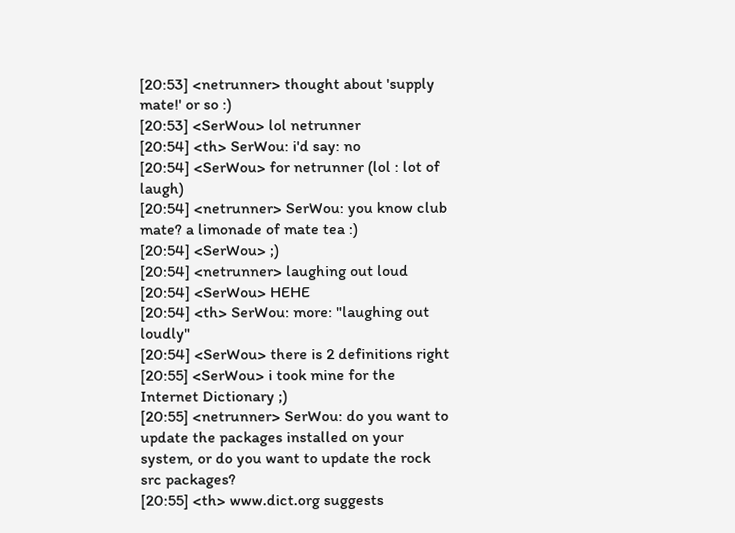[20:53] <netrunner> thought about 'supply mate!' or so :)
[20:53] <SerWou> lol netrunner
[20:54] <th> SerWou: i'd say: no
[20:54] <SerWou> for netrunner (lol : lot of laugh)
[20:54] <netrunner> SerWou: you know club mate? a limonade of mate tea :)
[20:54] <SerWou> ;)
[20:54] <netrunner> laughing out loud
[20:54] <SerWou> HEHE
[20:54] <th> SerWou: more: "laughing out loudly"
[20:54] <SerWou> there is 2 definitions right
[20:55] <SerWou> i took mine for the Internet Dictionary ;)
[20:55] <netrunner> SerWou: do you want to update the packages installed on your system, or do you want to update the rock src packages?
[20:55] <th> www.dict.org suggests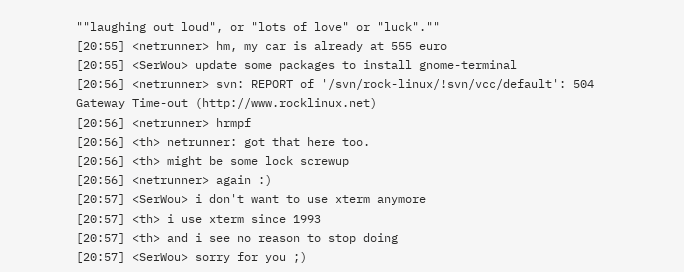""laughing out loud", or "lots of love" or "luck".""
[20:55] <netrunner> hm, my car is already at 555 euro
[20:55] <SerWou> update some packages to install gnome-terminal
[20:56] <netrunner> svn: REPORT of '/svn/rock-linux/!svn/vcc/default': 504 Gateway Time-out (http://www.rocklinux.net)
[20:56] <netrunner> hrmpf
[20:56] <th> netrunner: got that here too.
[20:56] <th> might be some lock screwup
[20:56] <netrunner> again :)
[20:57] <SerWou> i don't want to use xterm anymore
[20:57] <th> i use xterm since 1993
[20:57] <th> and i see no reason to stop doing
[20:57] <SerWou> sorry for you ;)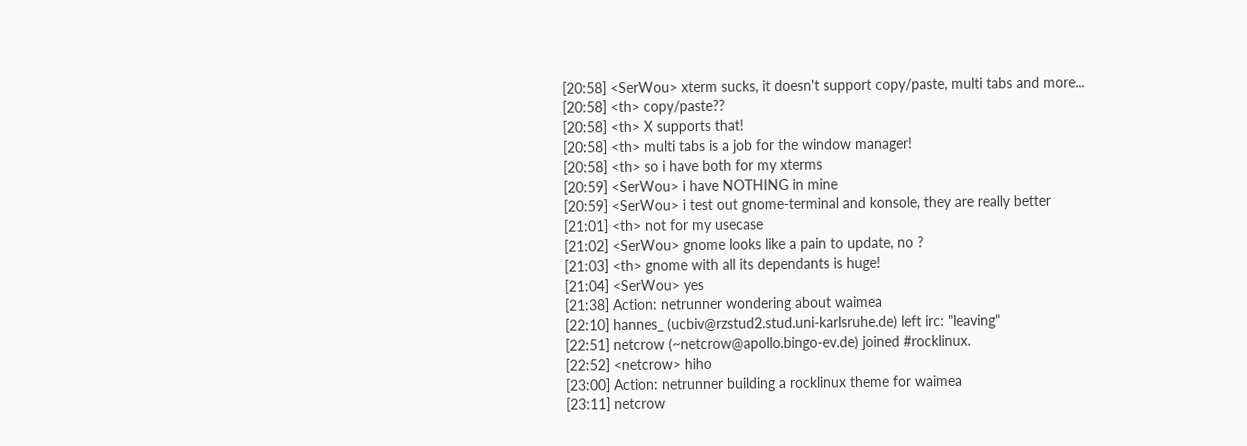[20:58] <SerWou> xterm sucks, it doesn't support copy/paste, multi tabs and more...
[20:58] <th> copy/paste??
[20:58] <th> X supports that!
[20:58] <th> multi tabs is a job for the window manager!
[20:58] <th> so i have both for my xterms
[20:59] <SerWou> i have NOTHING in mine
[20:59] <SerWou> i test out gnome-terminal and konsole, they are really better
[21:01] <th> not for my usecase
[21:02] <SerWou> gnome looks like a pain to update, no ?
[21:03] <th> gnome with all its dependants is huge!
[21:04] <SerWou> yes
[21:38] Action: netrunner wondering about waimea
[22:10] hannes_ (ucbiv@rzstud2.stud.uni-karlsruhe.de) left irc: "leaving"
[22:51] netcrow (~netcrow@apollo.bingo-ev.de) joined #rocklinux.
[22:52] <netcrow> hiho
[23:00] Action: netrunner building a rocklinux theme for waimea
[23:11] netcrow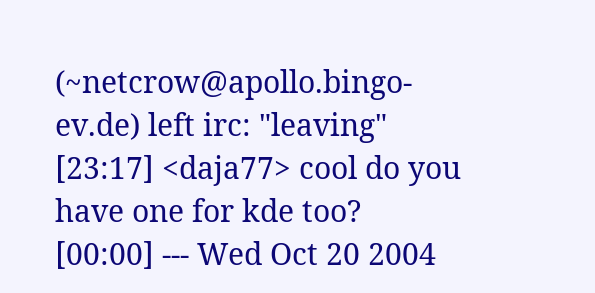(~netcrow@apollo.bingo-ev.de) left irc: "leaving"
[23:17] <daja77> cool do you have one for kde too?
[00:00] --- Wed Oct 20 2004